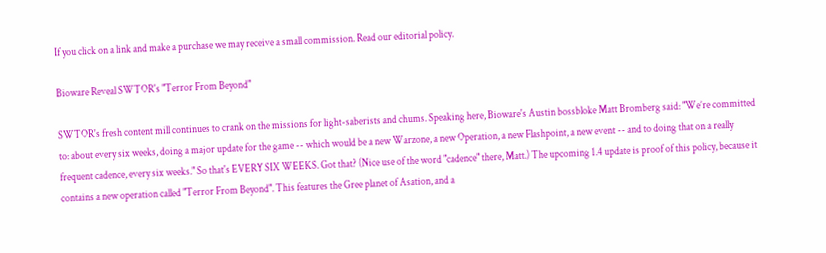If you click on a link and make a purchase we may receive a small commission. Read our editorial policy.

Bioware Reveal SWTOR's "Terror From Beyond"

SWTOR's fresh content mill continues to crank on the missions for light-saberists and chums. Speaking here, Bioware's Austin bossbloke Matt Bromberg said: "We’re committed to: about every six weeks, doing a major update for the game -- which would be a new Warzone, a new Operation, a new Flashpoint, a new event -- and to doing that on a really frequent cadence, every six weeks." So that's EVERY SIX WEEKS. Got that? (Nice use of the word "cadence" there, Matt.) The upcoming 1.4 update is proof of this policy, because it contains a new operation called "Terror From Beyond". This features the Gree planet of Asation, and a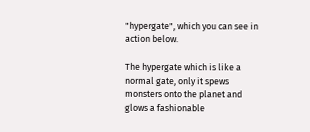"hypergate", which you can see in action below.

The hypergate which is like a normal gate, only it spews monsters onto the planet and glows a fashionable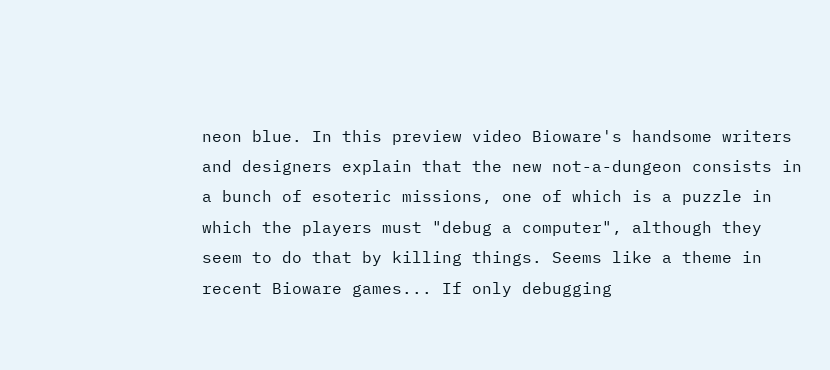neon blue. In this preview video Bioware's handsome writers and designers explain that the new not-a-dungeon consists in a bunch of esoteric missions, one of which is a puzzle in which the players must "debug a computer", although they seem to do that by killing things. Seems like a theme in recent Bioware games... If only debugging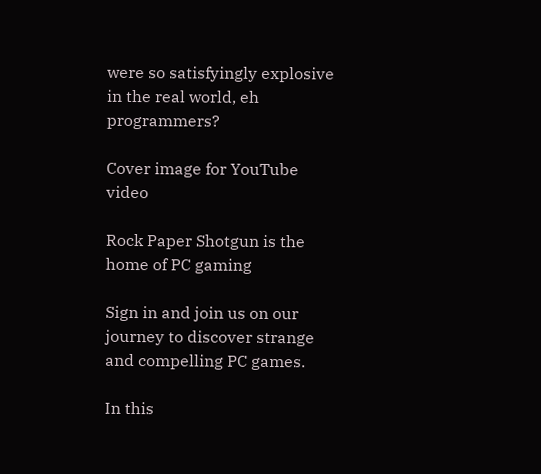were so satisfyingly explosive in the real world, eh programmers?

Cover image for YouTube video

Rock Paper Shotgun is the home of PC gaming

Sign in and join us on our journey to discover strange and compelling PC games.

In this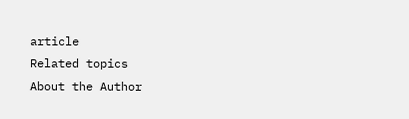article
Related topics
About the Author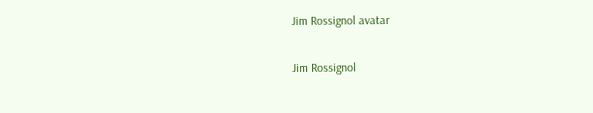Jim Rossignol avatar

Jim Rossignol